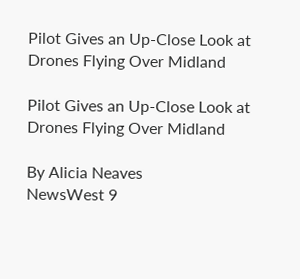Pilot Gives an Up-Close Look at Drones Flying Over Midland

Pilot Gives an Up-Close Look at Drones Flying Over Midland

By Alicia Neaves
NewsWest 9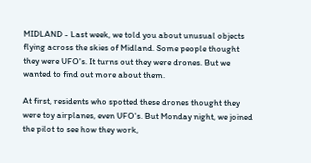MIDLAND - Last week, we told you about unusual objects flying across the skies of Midland. Some people thought they were UFO's. It turns out they were drones. But we wanted to find out more about them.

At first, residents who spotted these drones thought they were toy airplanes, even UFO's. But Monday night, we joined the pilot to see how they work,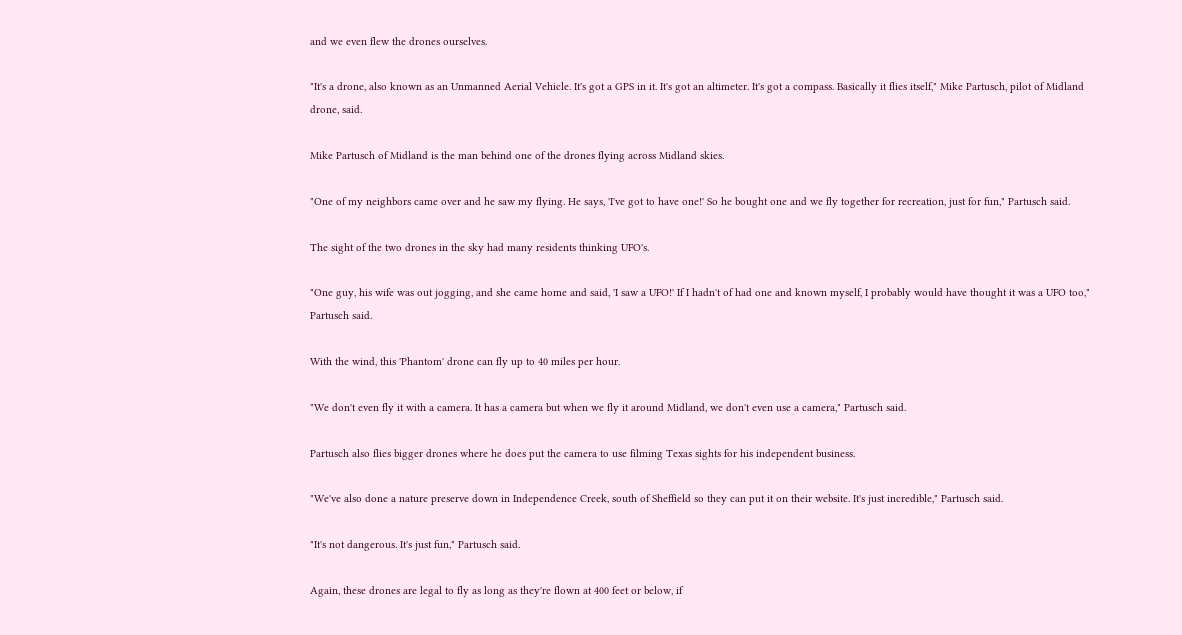and we even flew the drones ourselves.

"It's a drone, also known as an Unmanned Aerial Vehicle. It's got a GPS in it. It's got an altimeter. It's got a compass. Basically it flies itself," Mike Partusch, pilot of Midland drone, said.

Mike Partusch of Midland is the man behind one of the drones flying across Midland skies.

"One of my neighbors came over and he saw my flying. He says, 'I've got to have one!' So he bought one and we fly together for recreation, just for fun," Partusch said.

The sight of the two drones in the sky had many residents thinking UFO's.

"One guy, his wife was out jogging, and she came home and said, 'I saw a UFO!' If I hadn't of had one and known myself, I probably would have thought it was a UFO too," Partusch said.

With the wind, this 'Phantom' drone can fly up to 40 miles per hour.

"We don't even fly it with a camera. It has a camera but when we fly it around Midland, we don't even use a camera," Partusch said.

Partusch also flies bigger drones where he does put the camera to use filming Texas sights for his independent business.

"We've also done a nature preserve down in Independence Creek, south of Sheffield so they can put it on their website. It's just incredible," Partusch said.

"It's not dangerous. It's just fun," Partusch said.

Again, these drones are legal to fly as long as they're flown at 400 feet or below, if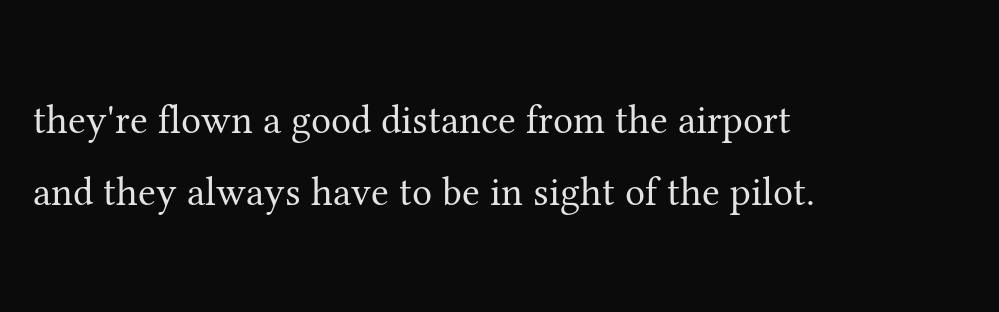they're flown a good distance from the airport and they always have to be in sight of the pilot.